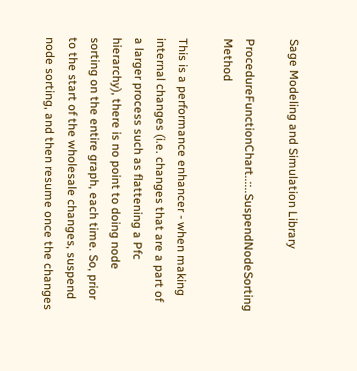Sage Modeling and Simulation Library

ProcedureFunctionChart..::..SuspendNodeSorting Method

This is a performance enhancer - when making internal changes (i.e. changes that are a part of a larger process such as flattening a Pfc hierarchy), there is no point to doing node sorting on the entire graph, each time. So, prior to the start of the wholesale changes, suspend node sorting, and then resume once the changes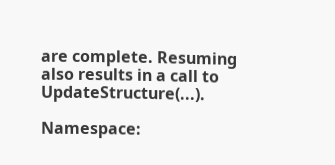are complete. Resuming also results in a call to UpdateStructure(...).

Namespace: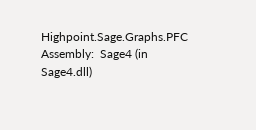Highpoint.Sage.Graphs.PFC
Assembly:  Sage4 (in Sage4.dll)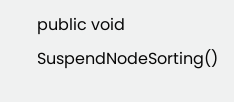public void SuspendNodeSorting()